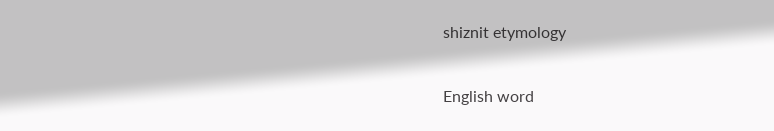shiznit etymology

English word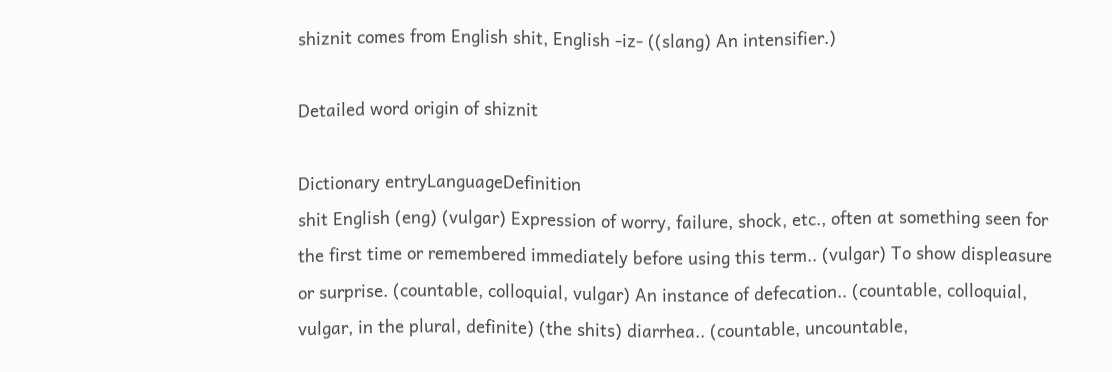shiznit comes from English shit, English -iz- ((slang) An intensifier.)

Detailed word origin of shiznit

Dictionary entryLanguageDefinition
shit English (eng) (vulgar) Expression of worry, failure, shock, etc., often at something seen for the first time or remembered immediately before using this term.. (vulgar) To show displeasure or surprise. (countable, colloquial, vulgar) An instance of defecation.. (countable, colloquial, vulgar, in the plural, definite) (the shits) diarrhea.. (countable, uncountable,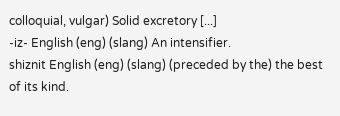colloquial, vulgar) Solid excretory [...]
-iz- English (eng) (slang) An intensifier.
shiznit English (eng) (slang) (preceded by the) the best of its kind.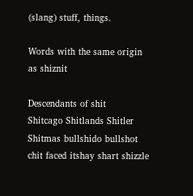(slang) stuff, things.

Words with the same origin as shiznit

Descendants of shit
Shitcago Shitlands Shitler Shitmas bullshido bullshot chit faced itshay shart shizzle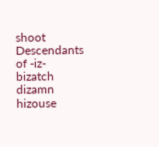shoot
Descendants of -iz-
bizatch dizamn hizouse